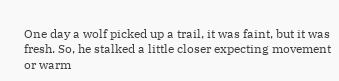One day a wolf picked up a trail, it was faint, but it was fresh. So, he stalked a little closer expecting movement or warm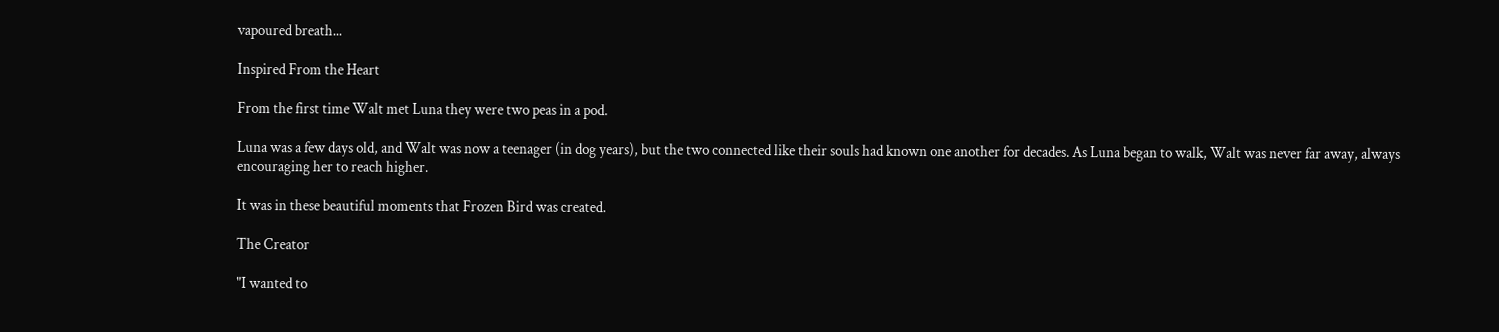vapoured breath...

Inspired From the Heart

From the first time Walt met Luna they were two peas in a pod.

Luna was a few days old, and Walt was now a teenager (in dog years), but the two connected like their souls had known one another for decades. As Luna began to walk, Walt was never far away, always encouraging her to reach higher.

It was in these beautiful moments that Frozen Bird was created.

The Creator

"I wanted to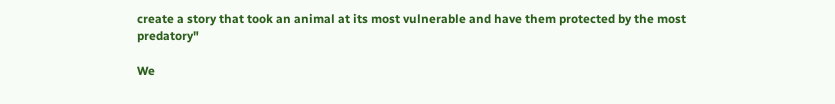create a story that took an animal at its most vulnerable and have them protected by the most predatory"

We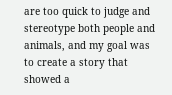are too quick to judge and stereotype both people and animals, and my goal was to create a story that showed a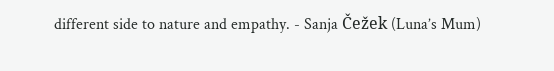different side to nature and empathy. - Sanja Čežek (Luna’s Mum)